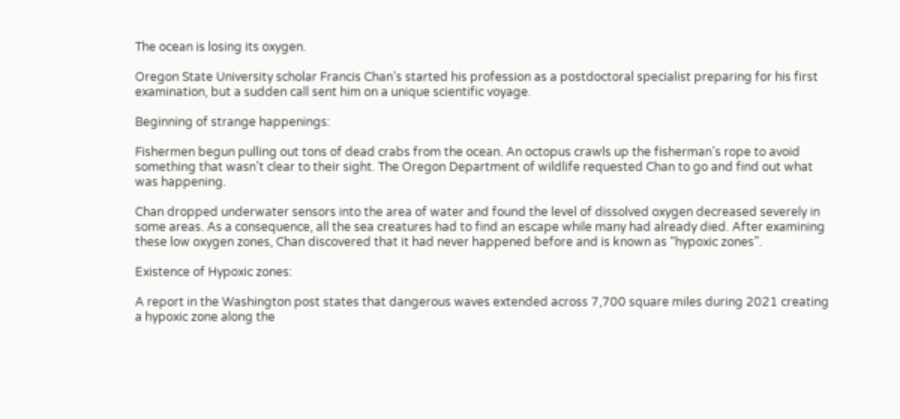The ocean is losing its oxygen.

Oregon State University scholar Francis Chan’s started his profession as a postdoctoral specialist preparing for his first examination, but a sudden call sent him on a unique scientific voyage.

Beginning of strange happenings:

Fishermen begun pulling out tons of dead crabs from the ocean. An octopus crawls up the fisherman’s rope to avoid something that wasn’t clear to their sight. The Oregon Department of wildlife requested Chan to go and find out what was happening.

Chan dropped underwater sensors into the area of water and found the level of dissolved oxygen decreased severely in some areas. As a consequence, all the sea creatures had to find an escape while many had already died. After examining these low oxygen zones, Chan discovered that it had never happened before and is known as “hypoxic zones”.

Existence of Hypoxic zones:

A report in the Washington post states that dangerous waves extended across 7,700 square miles during 2021 creating a hypoxic zone along the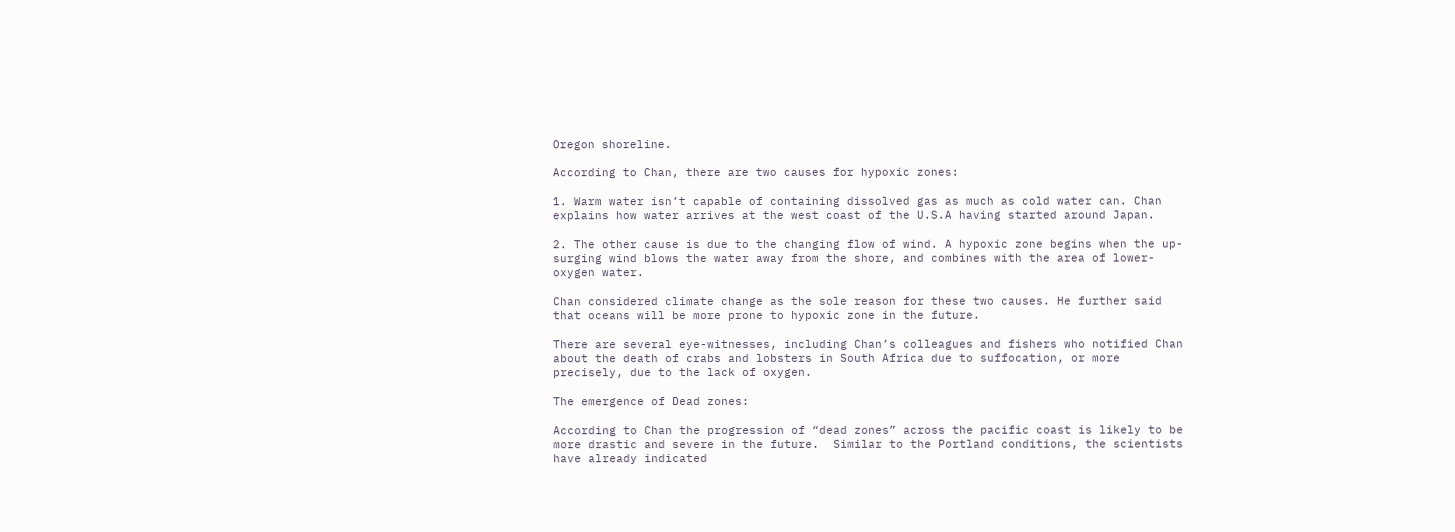Oregon shoreline.

According to Chan, there are two causes for hypoxic zones:

1. Warm water isn’t capable of containing dissolved gas as much as cold water can. Chan explains how water arrives at the west coast of the U.S.A having started around Japan.

2. The other cause is due to the changing flow of wind. A hypoxic zone begins when the up-surging wind blows the water away from the shore, and combines with the area of lower-oxygen water.

Chan considered climate change as the sole reason for these two causes. He further said that oceans will be more prone to hypoxic zone in the future.

There are several eye-witnesses, including Chan’s colleagues and fishers who notified Chan about the death of crabs and lobsters in South Africa due to suffocation, or more precisely, due to the lack of oxygen.

The emergence of Dead zones:

According to Chan the progression of “dead zones” across the pacific coast is likely to be more drastic and severe in the future.  Similar to the Portland conditions, the scientists have already indicated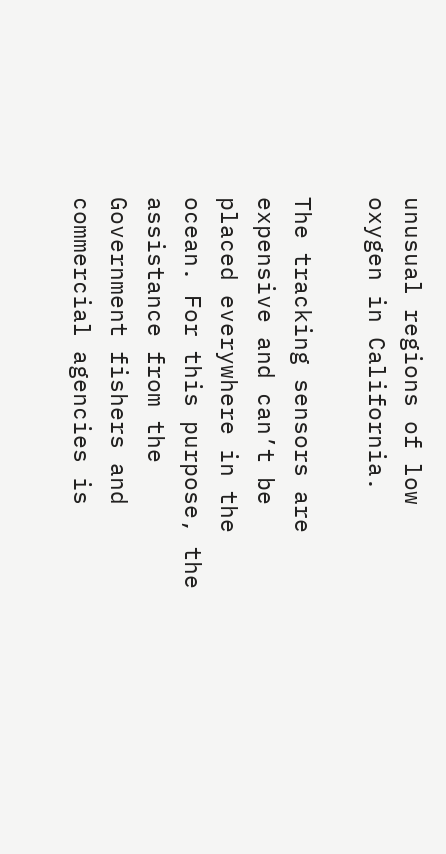unusual regions of low oxygen in California.

The tracking sensors are expensive and can’t be placed everywhere in the ocean. For this purpose, the assistance from the Government fishers and commercial agencies is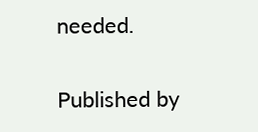needed.

Published by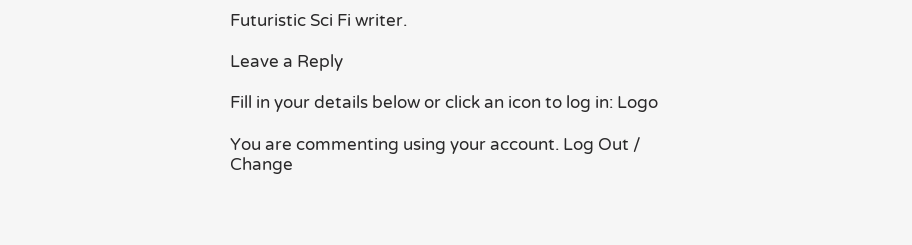Futuristic Sci Fi writer.

Leave a Reply

Fill in your details below or click an icon to log in: Logo

You are commenting using your account. Log Out /  Change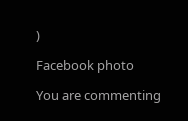)

Facebook photo

You are commenting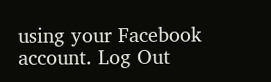using your Facebook account. Log Out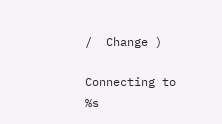/  Change )

Connecting to %s